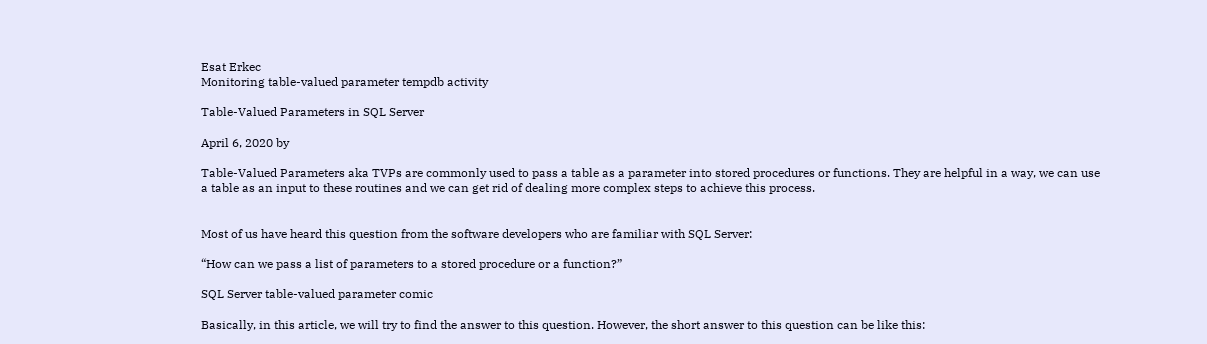Esat Erkec
Monitoring table-valued parameter tempdb activity

Table-Valued Parameters in SQL Server

April 6, 2020 by

Table-Valued Parameters aka TVPs are commonly used to pass a table as a parameter into stored procedures or functions. They are helpful in a way, we can use a table as an input to these routines and we can get rid of dealing more complex steps to achieve this process.


Most of us have heard this question from the software developers who are familiar with SQL Server:

“How can we pass a list of parameters to a stored procedure or a function?”

SQL Server table-valued parameter comic

Basically, in this article, we will try to find the answer to this question. However, the short answer to this question can be like this: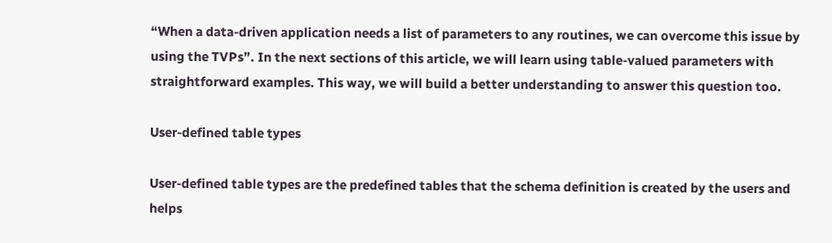“When a data-driven application needs a list of parameters to any routines, we can overcome this issue by using the TVPs”. In the next sections of this article, we will learn using table-valued parameters with straightforward examples. This way, we will build a better understanding to answer this question too.

User-defined table types

User-defined table types are the predefined tables that the schema definition is created by the users and helps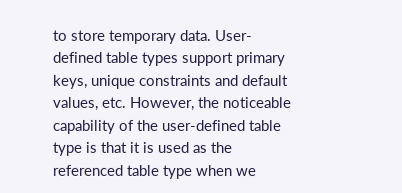to store temporary data. User-defined table types support primary keys, unique constraints and default values, etc. However, the noticeable capability of the user-defined table type is that it is used as the referenced table type when we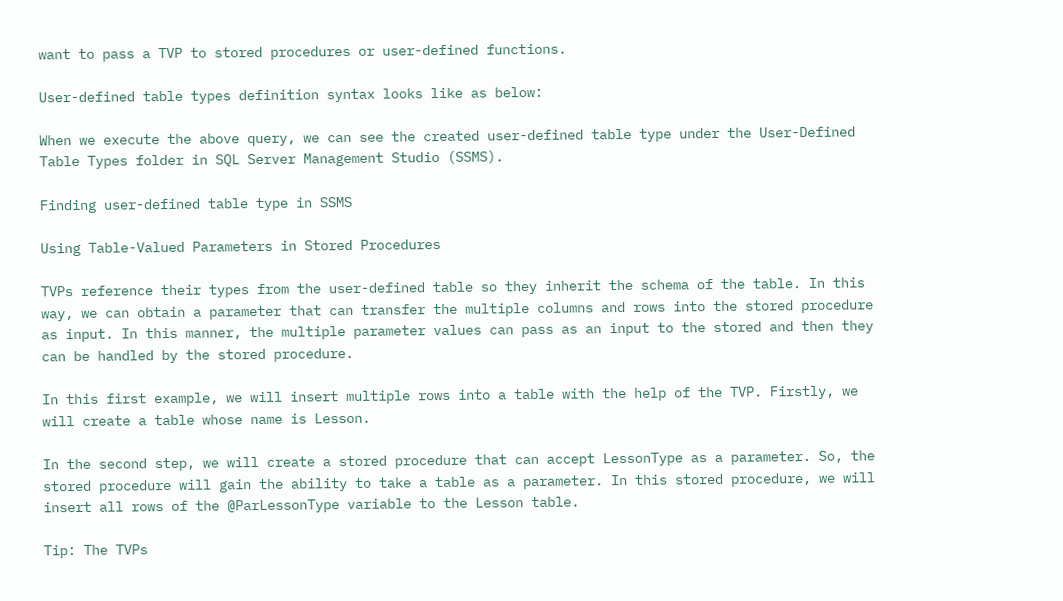want to pass a TVP to stored procedures or user-defined functions.

User-defined table types definition syntax looks like as below:

When we execute the above query, we can see the created user-defined table type under the User-Defined Table Types folder in SQL Server Management Studio (SSMS).

Finding user-defined table type in SSMS

Using Table-Valued Parameters in Stored Procedures

TVPs reference their types from the user-defined table so they inherit the schema of the table. In this way, we can obtain a parameter that can transfer the multiple columns and rows into the stored procedure as input. In this manner, the multiple parameter values can pass as an input to the stored and then they can be handled by the stored procedure.

In this first example, we will insert multiple rows into a table with the help of the TVP. Firstly, we will create a table whose name is Lesson.

In the second step, we will create a stored procedure that can accept LessonType as a parameter. So, the stored procedure will gain the ability to take a table as a parameter. In this stored procedure, we will insert all rows of the @ParLessonType variable to the Lesson table.

Tip: The TVPs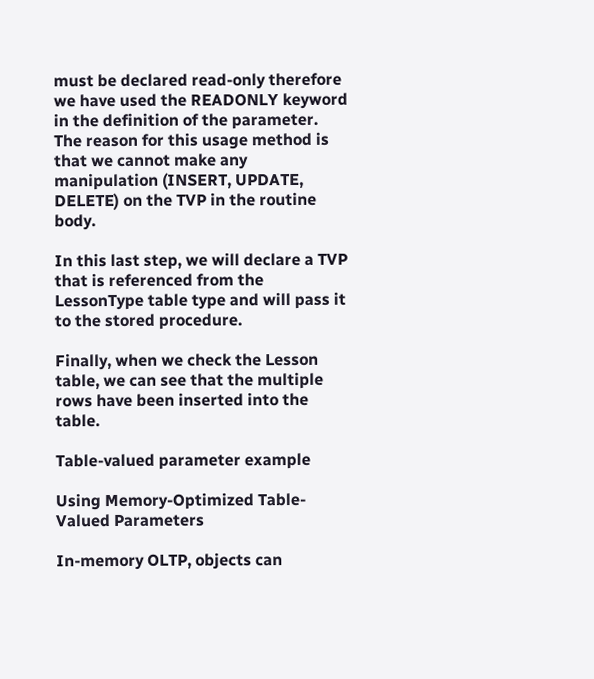must be declared read-only therefore we have used the READONLY keyword in the definition of the parameter. The reason for this usage method is that we cannot make any manipulation (INSERT, UPDATE, DELETE) on the TVP in the routine body.

In this last step, we will declare a TVP that is referenced from the LessonType table type and will pass it to the stored procedure.

Finally, when we check the Lesson table, we can see that the multiple rows have been inserted into the table.

Table-valued parameter example

Using Memory-Optimized Table-Valued Parameters

In-memory OLTP, objects can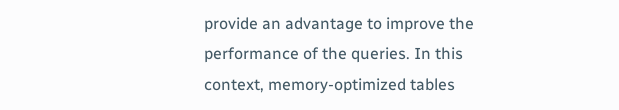provide an advantage to improve the performance of the queries. In this context, memory-optimized tables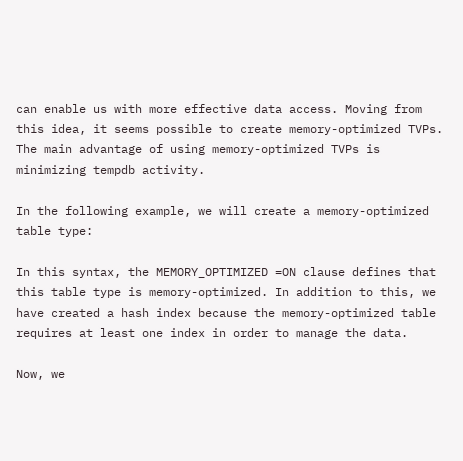can enable us with more effective data access. Moving from this idea, it seems possible to create memory-optimized TVPs. The main advantage of using memory-optimized TVPs is minimizing tempdb activity.

In the following example, we will create a memory-optimized table type:

In this syntax, the MEMORY_OPTIMIZED =ON clause defines that this table type is memory-optimized. In addition to this, we have created a hash index because the memory-optimized table requires at least one index in order to manage the data.

Now, we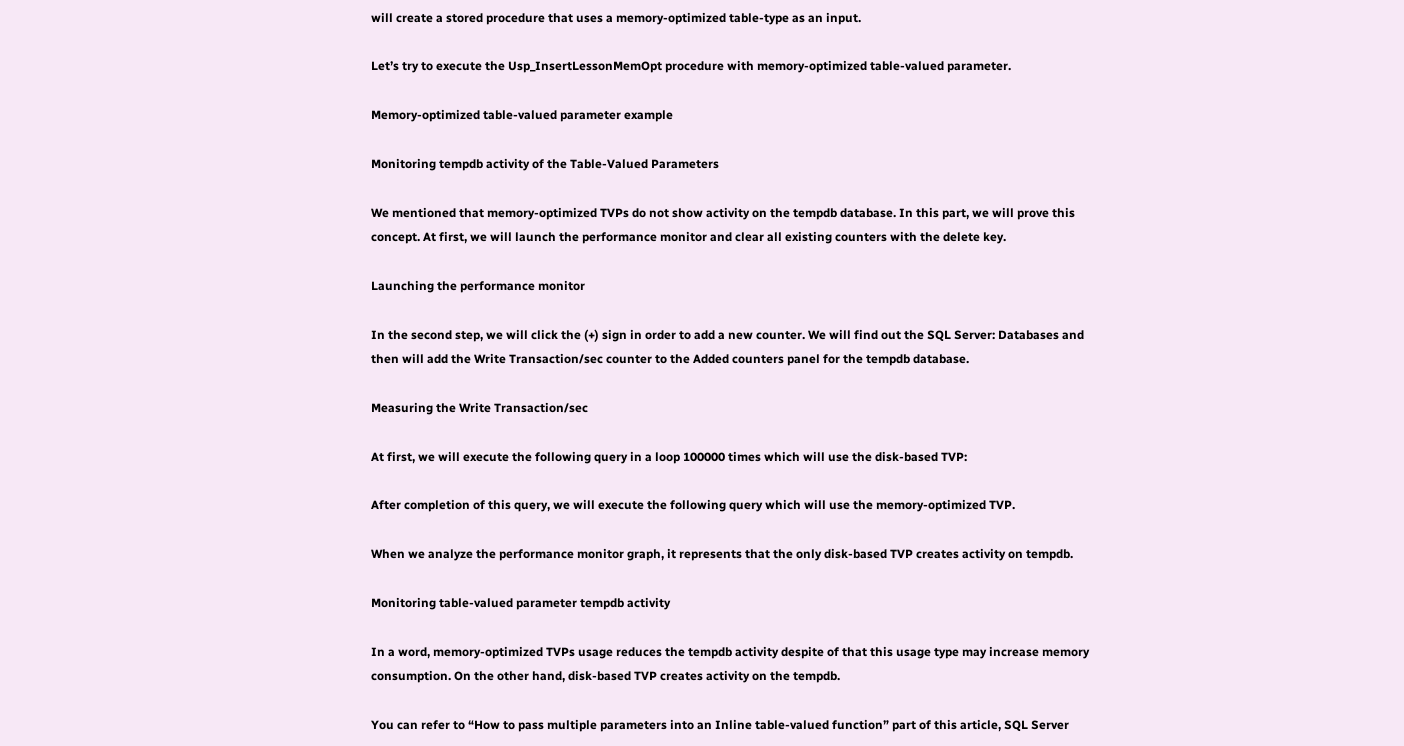will create a stored procedure that uses a memory-optimized table-type as an input.

Let’s try to execute the Usp_InsertLessonMemOpt procedure with memory-optimized table-valued parameter.

Memory-optimized table-valued parameter example

Monitoring tempdb activity of the Table-Valued Parameters

We mentioned that memory-optimized TVPs do not show activity on the tempdb database. In this part, we will prove this concept. At first, we will launch the performance monitor and clear all existing counters with the delete key.

Launching the performance monitor

In the second step, we will click the (+) sign in order to add a new counter. We will find out the SQL Server: Databases and then will add the Write Transaction/sec counter to the Added counters panel for the tempdb database.

Measuring the Write Transaction/sec

At first, we will execute the following query in a loop 100000 times which will use the disk-based TVP:

After completion of this query, we will execute the following query which will use the memory-optimized TVP.

When we analyze the performance monitor graph, it represents that the only disk-based TVP creates activity on tempdb.

Monitoring table-valued parameter tempdb activity

In a word, memory-optimized TVPs usage reduces the tempdb activity despite of that this usage type may increase memory consumption. On the other hand, disk-based TVP creates activity on the tempdb.

You can refer to “How to pass multiple parameters into an Inline table-valued function” part of this article, SQL Server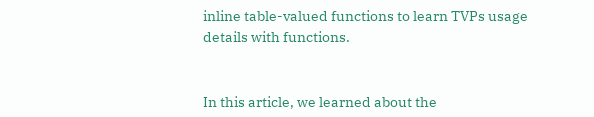inline table-valued functions to learn TVPs usage details with functions.


In this article, we learned about the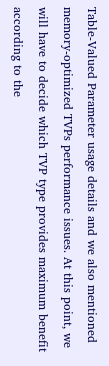Table-Valued Parameter usage details and we also mentioned memory-optimized TVPs performance issues. At this point, we will have to decide which TVP type provides maximum benefit according to the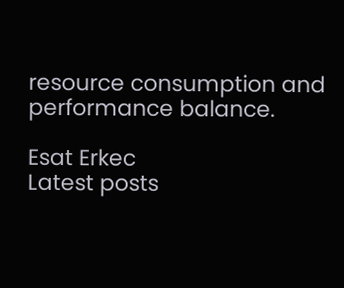resource consumption and performance balance.

Esat Erkec
Latest posts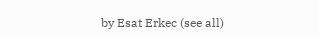by Esat Erkec (see all)